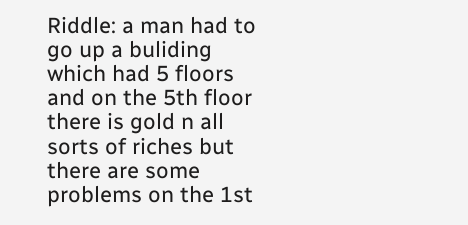Riddle: a man had to go up a buliding which had 5 floors and on the 5th floor there is gold n all sorts of riches but there are some problems on the 1st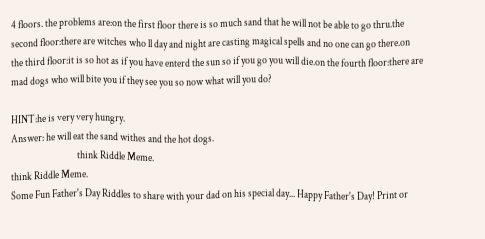4 floors. the problems are:on the first floor there is so much sand that he will not be able to go thru.the second floor:there are witches who ll day and night are casting magical spells and no one can go there.on the third floor:it is so hot as if you have enterd the sun so if you go you will die.on the fourth floor:there are mad dogs who will bite you if they see you so now what will you do?

HINT:he is very very hungry.
Answer: he will eat the sand withes and the hot dogs.
                                 think Riddle Meme.
think Riddle Meme.
Some Fun Father's Day Riddles to share with your dad on his special day... Happy Father's Day! Print or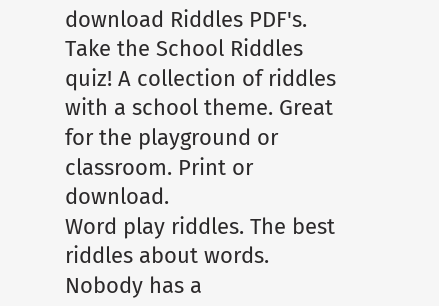download Riddles PDF's.
Take the School Riddles quiz! A collection of riddles with a school theme. Great for the playground or classroom. Print or download.
Word play riddles. The best riddles about words. Nobody has a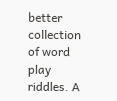better collection of word play riddles. A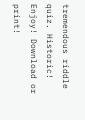tremendous riddle quiz. Historic! Enjoy! Download or print!